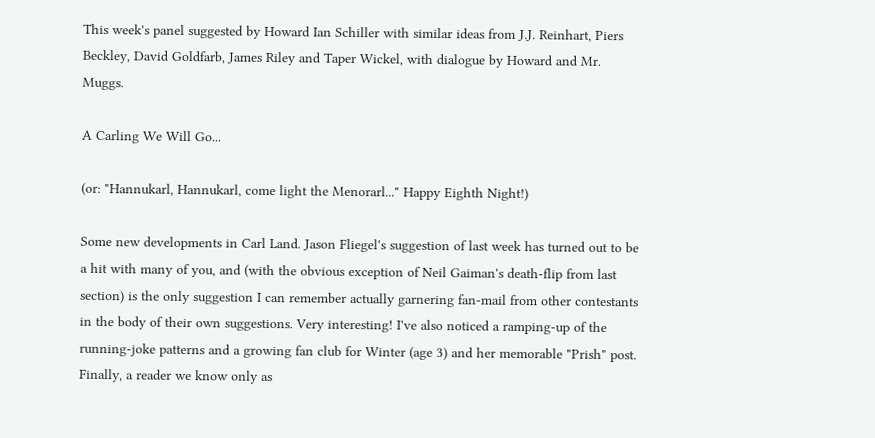This week's panel suggested by Howard Ian Schiller with similar ideas from J.J. Reinhart, Piers Beckley, David Goldfarb, James Riley and Taper Wickel, with dialogue by Howard and Mr. Muggs.

A Carling We Will Go...

(or: "Hannukarl, Hannukarl, come light the Menorarl..." Happy Eighth Night!)

Some new developments in Carl Land. Jason Fliegel's suggestion of last week has turned out to be a hit with many of you, and (with the obvious exception of Neil Gaiman's death-flip from last section) is the only suggestion I can remember actually garnering fan-mail from other contestants in the body of their own suggestions. Very interesting! I've also noticed a ramping-up of the running-joke patterns and a growing fan club for Winter (age 3) and her memorable "Prish" post. Finally, a reader we know only as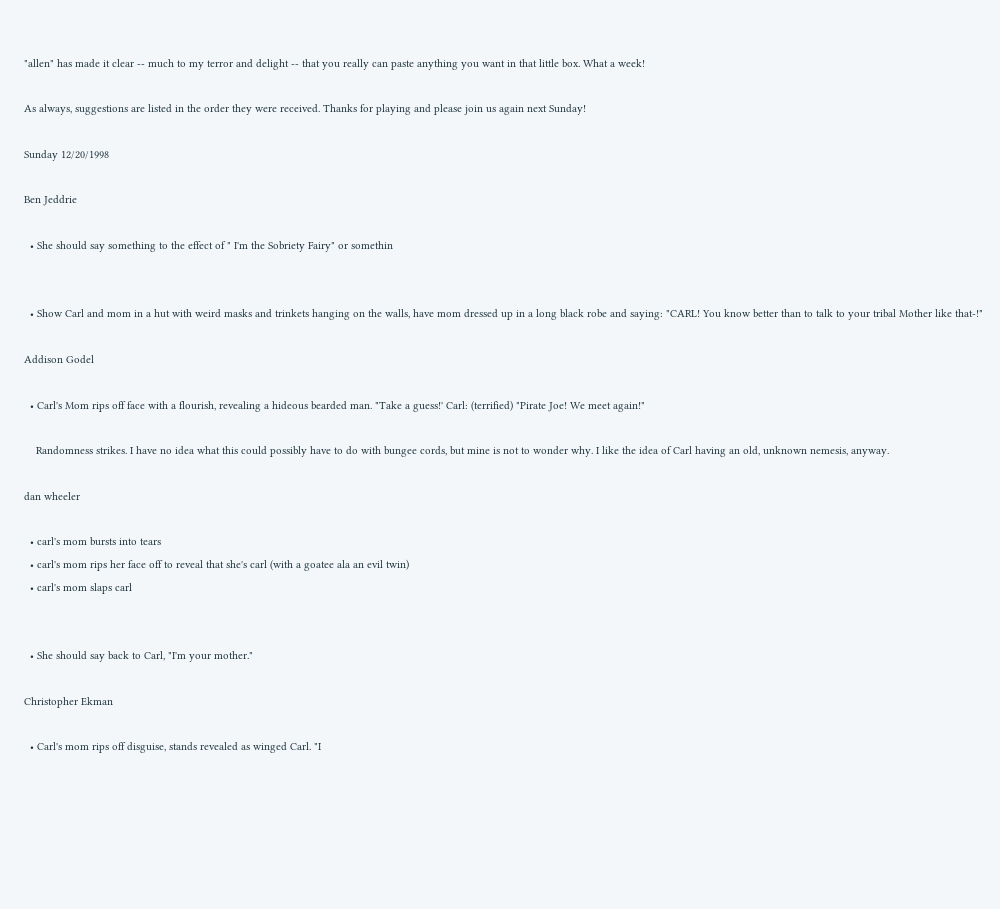"allen" has made it clear -- much to my terror and delight -- that you really can paste anything you want in that little box. What a week!

As always, suggestions are listed in the order they were received. Thanks for playing and please join us again next Sunday!

Sunday 12/20/1998

Ben Jeddrie

  • She should say something to the effect of " I'm the Sobriety Fairy" or somethin


  • Show Carl and mom in a hut with weird masks and trinkets hanging on the walls, have mom dressed up in a long black robe and saying: "CARL! You know better than to talk to your tribal Mother like that-!"

Addison Godel

  • Carl's Mom rips off face with a flourish, revealing a hideous bearded man. "Take a guess!' Carl: (terrified) "Pirate Joe! We meet again!"

    Randomness strikes. I have no idea what this could possibly have to do with bungee cords, but mine is not to wonder why. I like the idea of Carl having an old, unknown nemesis, anyway.

dan wheeler

  • carl's mom bursts into tears
  • carl's mom rips her face off to reveal that she's carl (with a goatee ala an evil twin)
  • carl's mom slaps carl


  • She should say back to Carl, "I'm your mother."

Christopher Ekman

  • Carl's mom rips off disguise, stands revealed as winged Carl. "I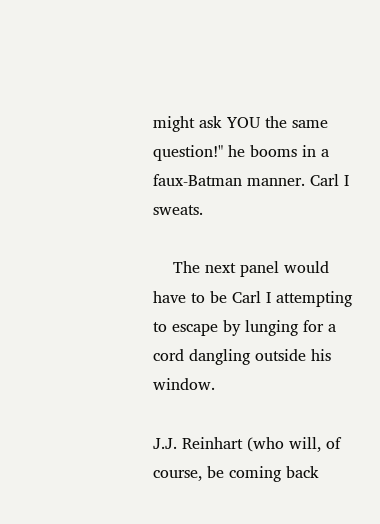might ask YOU the same question!" he booms in a faux-Batman manner. Carl I sweats.

    The next panel would have to be Carl I attempting to escape by lunging for a cord dangling outside his window.

J.J. Reinhart (who will, of course, be coming back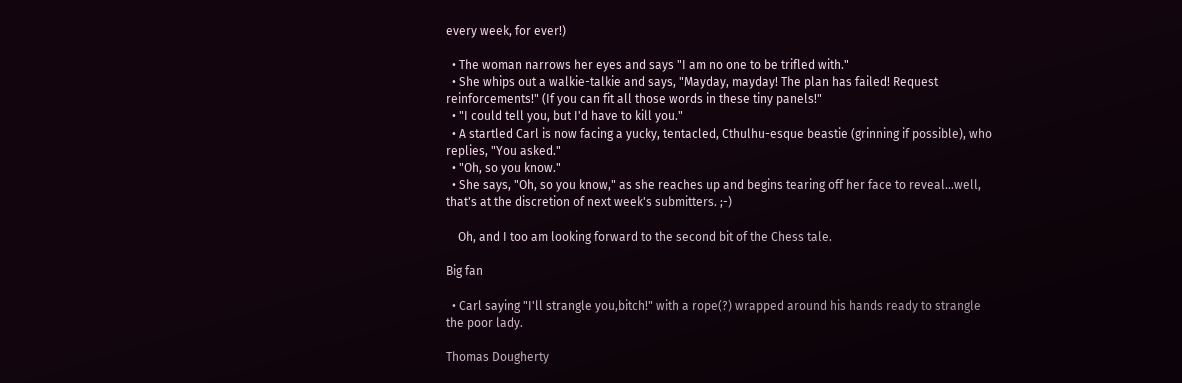every week, for ever!)

  • The woman narrows her eyes and says "I am no one to be trifled with."
  • She whips out a walkie-talkie and says, "Mayday, mayday! The plan has failed! Request reinforcements!" (If you can fit all those words in these tiny panels!"
  • "I could tell you, but I'd have to kill you."
  • A startled Carl is now facing a yucky, tentacled, Cthulhu-esque beastie (grinning if possible), who replies, "You asked."
  • "Oh, so you know."
  • She says, "Oh, so you know," as she reaches up and begins tearing off her face to reveal...well, that's at the discretion of next week's submitters. ;-)

    Oh, and I too am looking forward to the second bit of the Chess tale.

Big fan

  • Carl saying "I'll strangle you,bitch!" with a rope(?) wrapped around his hands ready to strangle the poor lady.

Thomas Dougherty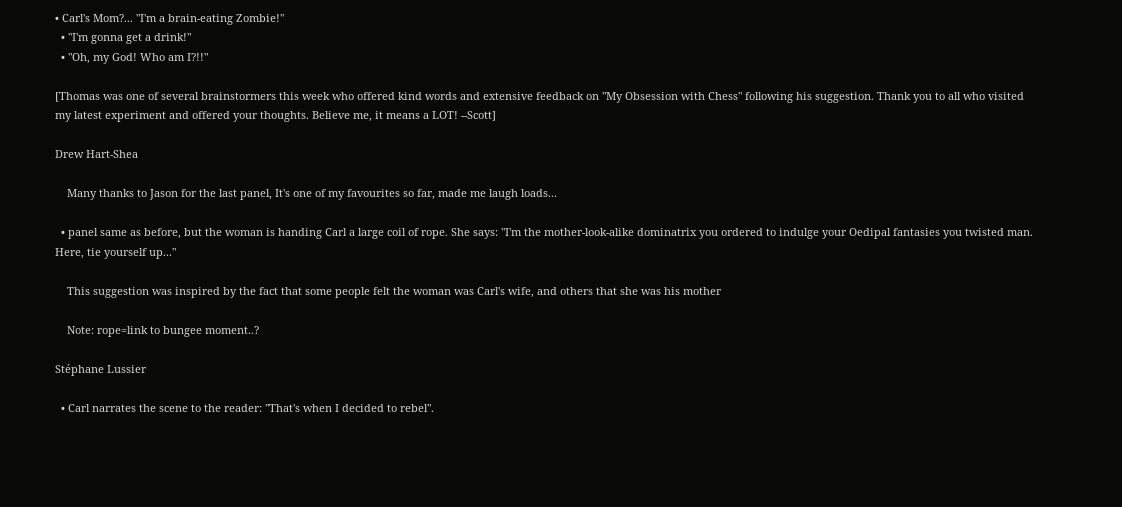• Carl's Mom?... "I'm a brain-eating Zombie!"
  • "I'm gonna get a drink!"
  • "Oh, my God! Who am I?!!"

[Thomas was one of several brainstormers this week who offered kind words and extensive feedback on "My Obsession with Chess" following his suggestion. Thank you to all who visited my latest experiment and offered your thoughts. Believe me, it means a LOT! --Scott]

Drew Hart-Shea

    Many thanks to Jason for the last panel, It's one of my favourites so far, made me laugh loads...

  • panel same as before, but the woman is handing Carl a large coil of rope. She says: "I'm the mother-look-alike dominatrix you ordered to indulge your Oedipal fantasies you twisted man. Here, tie yourself up..."

    This suggestion was inspired by the fact that some people felt the woman was Carl's wife, and others that she was his mother

    Note: rope=link to bungee moment..?

Stéphane Lussier

  • Carl narrates the scene to the reader: "That's when I decided to rebel".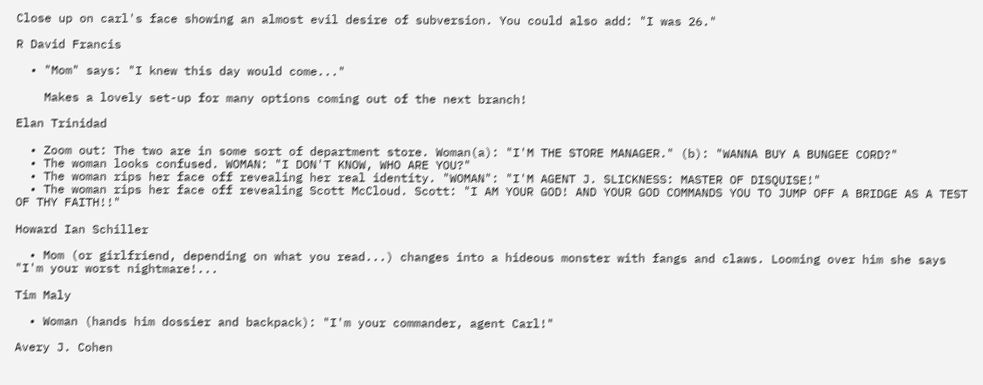Close up on carl's face showing an almost evil desire of subversion. You could also add: "I was 26."

R David Francis

  • "Mom" says: "I knew this day would come..."

    Makes a lovely set-up for many options coming out of the next branch!

Elan Trinidad

  • Zoom out: The two are in some sort of department store. Woman(a): "I'M THE STORE MANAGER." (b): "WANNA BUY A BUNGEE CORD?"
  • The woman looks confused. WOMAN: "I DON'T KNOW, WHO ARE YOU?"
  • The woman rips her face off revealing her real identity. "WOMAN": "I'M AGENT J. SLICKNESS: MASTER OF DISQUISE!"
  • The woman rips her face off revealing Scott McCloud. Scott: "I AM YOUR GOD! AND YOUR GOD COMMANDS YOU TO JUMP OFF A BRIDGE AS A TEST OF THY FAITH!!"

Howard Ian Schiller

  • Mom (or girlfriend, depending on what you read...) changes into a hideous monster with fangs and claws. Looming over him she says "I'm your worst nightmare!...

Tim Maly

  • Woman (hands him dossier and backpack): "I'm your commander, agent Carl!"

Avery J. Cohen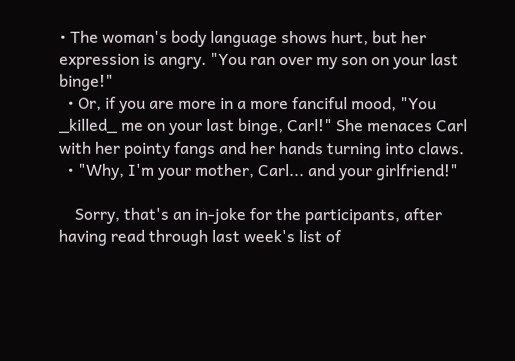• The woman's body language shows hurt, but her expression is angry. "You ran over my son on your last binge!"
  • Or, if you are more in a more fanciful mood, "You _killed_ me on your last binge, Carl!" She menaces Carl with her pointy fangs and her hands turning into claws.
  • "Why, I'm your mother, Carl... and your girlfriend!"

    Sorry, that's an in-joke for the participants, after having read through last week's list of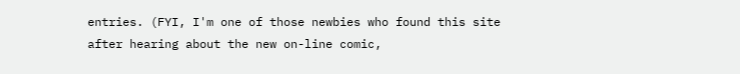entries. (FYI, I'm one of those newbies who found this site after hearing about the new on-line comic,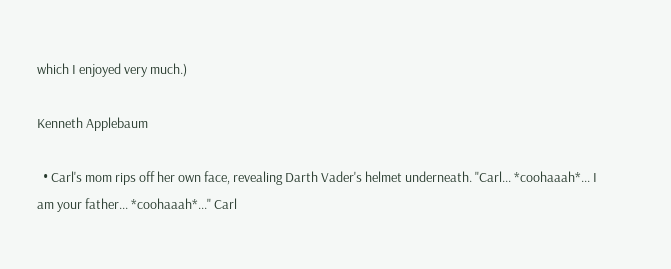which I enjoyed very much.)

Kenneth Applebaum

  • Carl's mom rips off her own face, revealing Darth Vader's helmet underneath. "Carl... *coohaaah*... I am your father... *coohaaah*..." Carl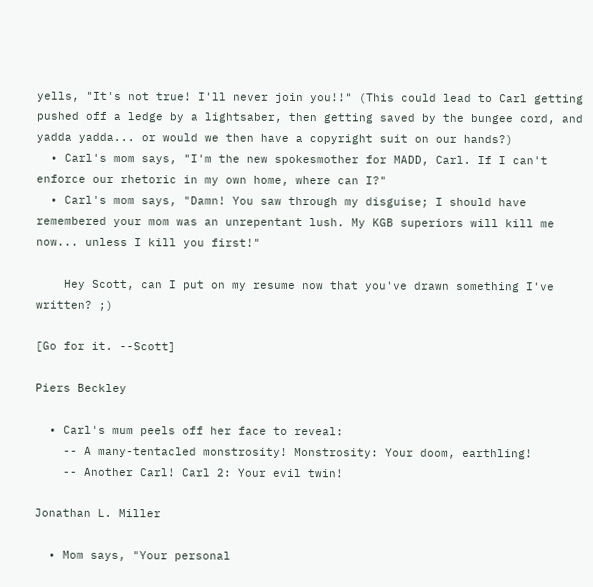yells, "It's not true! I'll never join you!!" (This could lead to Carl getting pushed off a ledge by a lightsaber, then getting saved by the bungee cord, and yadda yadda... or would we then have a copyright suit on our hands?)
  • Carl's mom says, "I'm the new spokesmother for MADD, Carl. If I can't enforce our rhetoric in my own home, where can I?"
  • Carl's mom says, "Damn! You saw through my disguise; I should have remembered your mom was an unrepentant lush. My KGB superiors will kill me now... unless I kill you first!"

    Hey Scott, can I put on my resume now that you've drawn something I've written? ;)

[Go for it. --Scott]

Piers Beckley

  • Carl's mum peels off her face to reveal:
    -- A many-tentacled monstrosity! Monstrosity: Your doom, earthling!
    -- Another Carl! Carl 2: Your evil twin!

Jonathan L. Miller

  • Mom says, "Your personal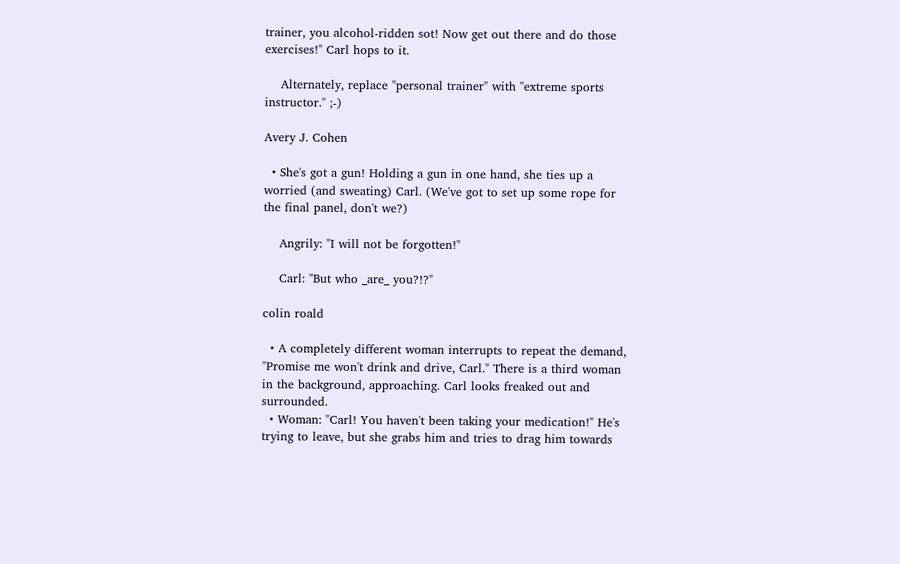trainer, you alcohol-ridden sot! Now get out there and do those exercises!" Carl hops to it.

    Alternately, replace "personal trainer" with "extreme sports instructor." ;-)

Avery J. Cohen

  • She's got a gun! Holding a gun in one hand, she ties up a worried (and sweating) Carl. (We've got to set up some rope for the final panel, don't we?)

    Angrily: "I will not be forgotten!"

    Carl: "But who _are_ you?!?"

colin roald

  • A completely different woman interrupts to repeat the demand, "Promise me won't drink and drive, Carl." There is a third woman in the background, approaching. Carl looks freaked out and surrounded.
  • Woman: "Carl! You haven't been taking your medication!" He's trying to leave, but she grabs him and tries to drag him towards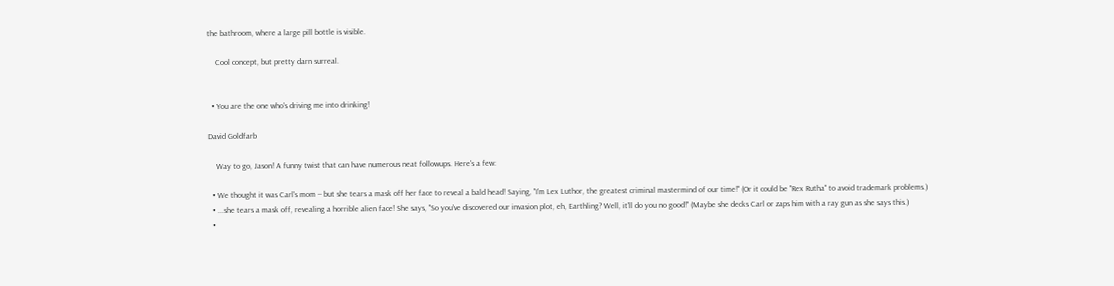the bathroom, where a large pill bottle is visible.

    Cool concept, but pretty darn surreal.


  • You are the one who's driving me into drinking!

David Goldfarb

    Way to go, Jason! A funny twist that can have numerous neat followups. Here's a few:

  • We thought it was Carl's mom -- but she tears a mask off her face to reveal a bald head! Saying, "I'm Lex Luthor, the greatest criminal mastermind of our time!" (Or it could be "Rex Rutha" to avoid trademark problems.)
  • ...she tears a mask off, revealing a horrible alien face! She says, "So you've discovered our invasion plot, eh, Earthling? Well, it'll do you no good!" (Maybe she decks Carl or zaps him with a ray gun as she says this.)
  •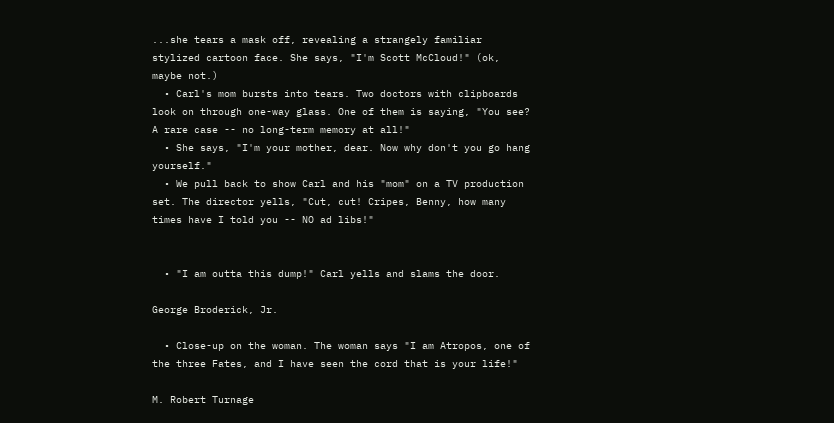...she tears a mask off, revealing a strangely familiar stylized cartoon face. She says, "I'm Scott McCloud!" (ok, maybe not.)
  • Carl's mom bursts into tears. Two doctors with clipboards look on through one-way glass. One of them is saying, "You see? A rare case -- no long-term memory at all!"
  • She says, "I'm your mother, dear. Now why don't you go hang yourself."
  • We pull back to show Carl and his "mom" on a TV production set. The director yells, "Cut, cut! Cripes, Benny, how many times have I told you -- NO ad libs!"


  • "I am outta this dump!" Carl yells and slams the door.

George Broderick, Jr.

  • Close-up on the woman. The woman says "I am Atropos, one of the three Fates, and I have seen the cord that is your life!"

M. Robert Turnage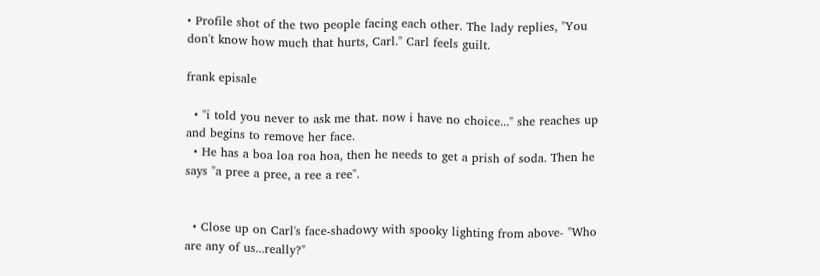• Profile shot of the two people facing each other. The lady replies, "You don't know how much that hurts, Carl." Carl feels guilt.

frank episale

  • "i told you never to ask me that. now i have no choice..." she reaches up and begins to remove her face.
  • He has a boa loa roa hoa, then he needs to get a prish of soda. Then he says "a pree a pree, a ree a ree".


  • Close up on Carl's face-shadowy with spooky lighting from above- "Who are any of us...really?"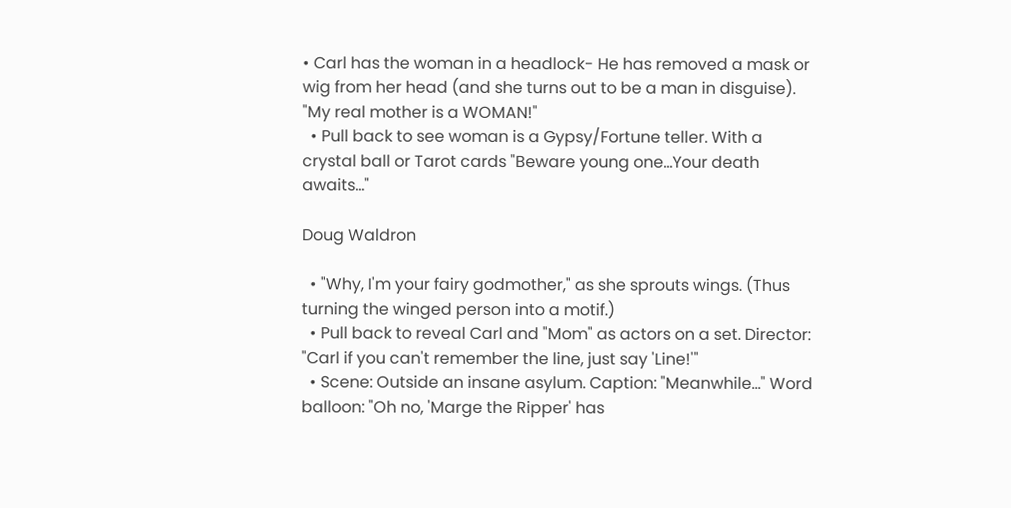• Carl has the woman in a headlock- He has removed a mask or wig from her head (and she turns out to be a man in disguise). "My real mother is a WOMAN!"
  • Pull back to see woman is a Gypsy/Fortune teller. With a crystal ball or Tarot cards "Beware young one...Your death awaits..."

Doug Waldron

  • "Why, I'm your fairy godmother," as she sprouts wings. (Thus turning the winged person into a motif.)
  • Pull back to reveal Carl and "Mom" as actors on a set. Director: "Carl if you can't remember the line, just say 'Line!'"
  • Scene: Outside an insane asylum. Caption: "Meanwhile..." Word balloon: "Oh no, 'Marge the Ripper' has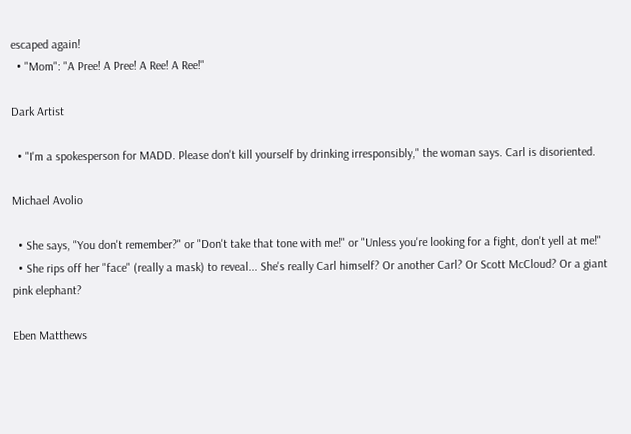escaped again!
  • "Mom": "A Pree! A Pree! A Ree! A Ree!"

Dark Artist

  • "I'm a spokesperson for MADD. Please don't kill yourself by drinking irresponsibly," the woman says. Carl is disoriented.

Michael Avolio

  • She says, "You don't remember?" or "Don't take that tone with me!" or "Unless you're looking for a fight, don't yell at me!"
  • She rips off her "face" (really a mask) to reveal... She's really Carl himself? Or another Carl? Or Scott McCloud? Or a giant pink elephant?

Eben Matthews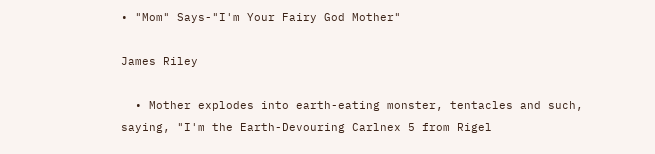• "Mom" Says-"I'm Your Fairy God Mother"

James Riley

  • Mother explodes into earth-eating monster, tentacles and such, saying, "I'm the Earth-Devouring Carlnex 5 from Rigel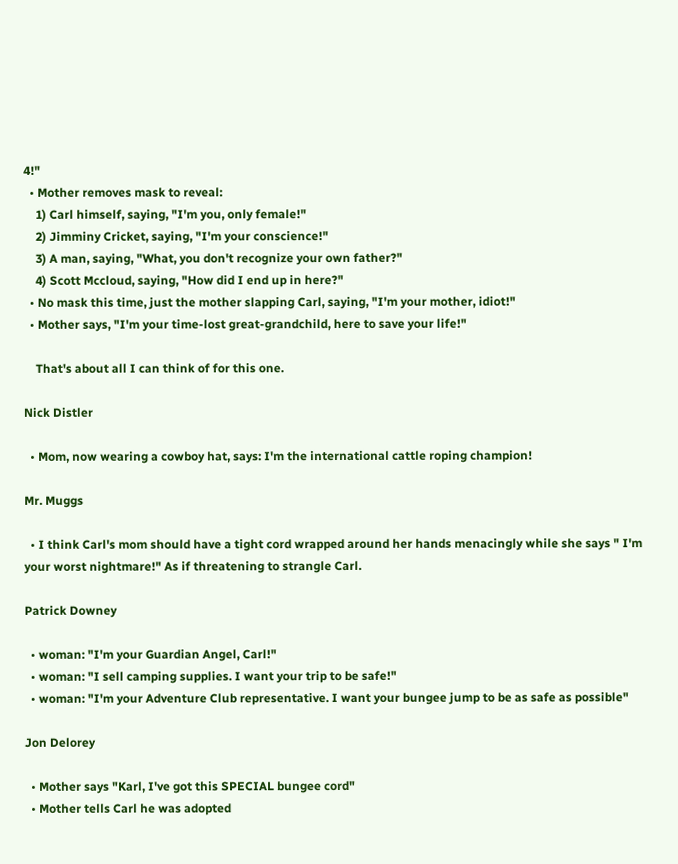4!"
  • Mother removes mask to reveal:
    1) Carl himself, saying, "I'm you, only female!"
    2) Jimminy Cricket, saying, "I'm your conscience!"
    3) A man, saying, "What, you don't recognize your own father?"
    4) Scott Mccloud, saying, "How did I end up in here?"
  • No mask this time, just the mother slapping Carl, saying, "I'm your mother, idiot!"
  • Mother says, "I'm your time-lost great-grandchild, here to save your life!"

    That's about all I can think of for this one.

Nick Distler

  • Mom, now wearing a cowboy hat, says: I'm the international cattle roping champion!

Mr. Muggs

  • I think Carl's mom should have a tight cord wrapped around her hands menacingly while she says " I'm your worst nightmare!" As if threatening to strangle Carl.

Patrick Downey

  • woman: "I'm your Guardian Angel, Carl!"
  • woman: "I sell camping supplies. I want your trip to be safe!"
  • woman: "I'm your Adventure Club representative. I want your bungee jump to be as safe as possible"

Jon Delorey

  • Mother says "Karl, I've got this SPECIAL bungee cord"
  • Mother tells Carl he was adopted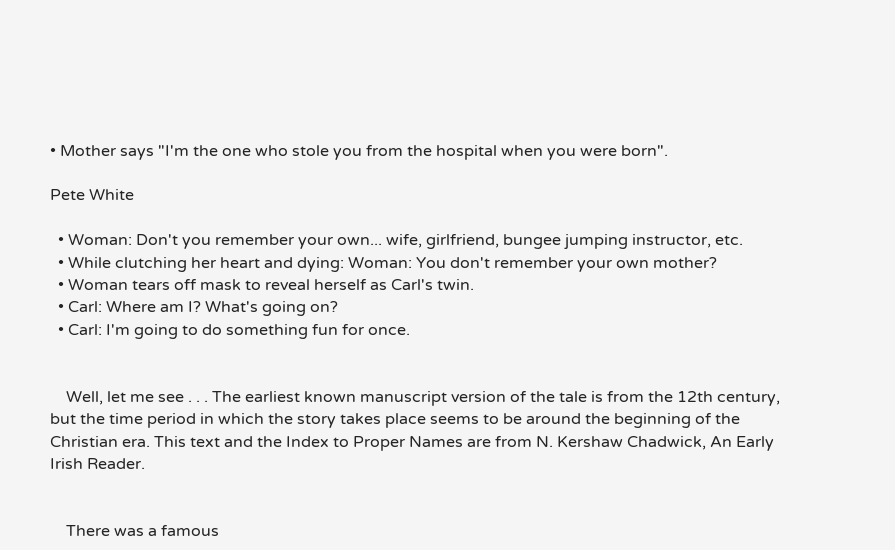• Mother says "I'm the one who stole you from the hospital when you were born".

Pete White

  • Woman: Don't you remember your own... wife, girlfriend, bungee jumping instructor, etc.
  • While clutching her heart and dying: Woman: You don't remember your own mother?
  • Woman tears off mask to reveal herself as Carl's twin.
  • Carl: Where am I? What's going on?
  • Carl: I'm going to do something fun for once.


    Well, let me see . . . The earliest known manuscript version of the tale is from the 12th century, but the time period in which the story takes place seems to be around the beginning of the Christian era. This text and the Index to Proper Names are from N. Kershaw Chadwick, An Early Irish Reader.


    There was a famous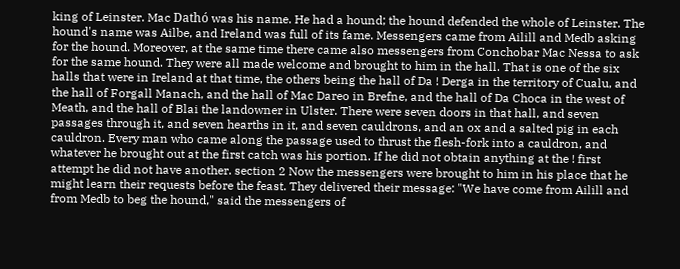king of Leinster. Mac Dathó was his name. He had a hound; the hound defended the whole of Leinster. The hound's name was Ailbe, and Ireland was full of its fame. Messengers came from Ailill and Medb asking for the hound. Moreover, at the same time there came also messengers from Conchobar Mac Nessa to ask for the same hound. They were all made welcome and brought to him in the hall. That is one of the six halls that were in Ireland at that time, the others being the hall of Da ! Derga in the territory of Cualu, and the hall of Forgall Manach, and the hall of Mac Dareo in Brefne, and the hall of Da Choca in the west of Meath, and the hall of Blai the landowner in Ulster. There were seven doors in that hall, and seven passages through it, and seven hearths in it, and seven cauldrons, and an ox and a salted pig in each cauldron. Every man who came along the passage used to thrust the flesh-fork into a cauldron, and whatever he brought out at the first catch was his portion. If he did not obtain anything at the ! first attempt he did not have another. section 2 Now the messengers were brought to him in his place that he might learn their requests before the feast. They delivered their message: "We have come from Ailill and from Medb to beg the hound," said the messengers of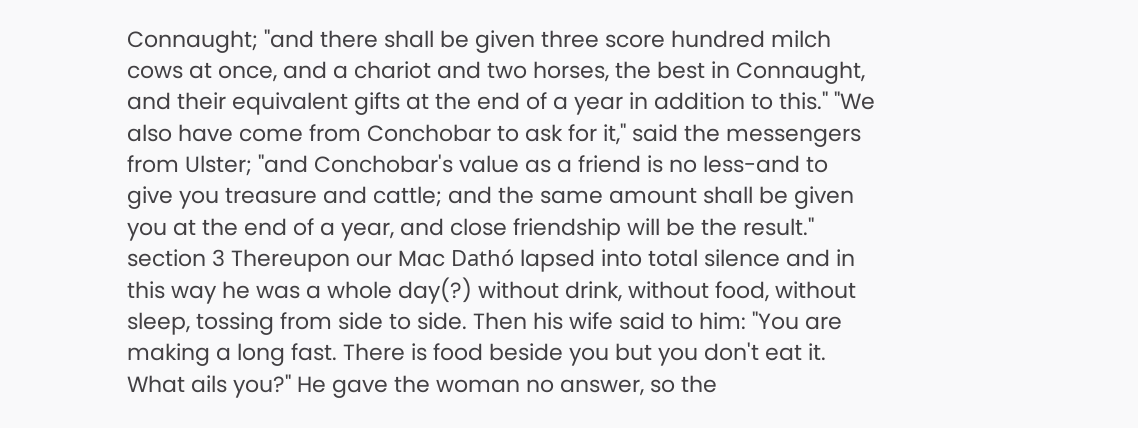Connaught; "and there shall be given three score hundred milch cows at once, and a chariot and two horses, the best in Connaught, and their equivalent gifts at the end of a year in addition to this." "We also have come from Conchobar to ask for it," said the messengers from Ulster; "and Conchobar's value as a friend is no less-and to give you treasure and cattle; and the same amount shall be given you at the end of a year, and close friendship will be the result." section 3 Thereupon our Mac Dathó lapsed into total silence and in this way he was a whole day(?) without drink, without food, without sleep, tossing from side to side. Then his wife said to him: "You are making a long fast. There is food beside you but you don't eat it. What ails you?" He gave the woman no answer, so the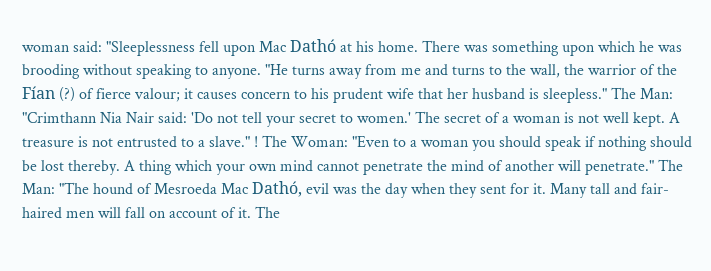woman said: "Sleeplessness fell upon Mac Dathó at his home. There was something upon which he was brooding without speaking to anyone. "He turns away from me and turns to the wall, the warrior of the Fían (?) of fierce valour; it causes concern to his prudent wife that her husband is sleepless." The Man: "Crimthann Nia Nair said: 'Do not tell your secret to women.' The secret of a woman is not well kept. A treasure is not entrusted to a slave." ! The Woman: "Even to a woman you should speak if nothing should be lost thereby. A thing which your own mind cannot penetrate the mind of another will penetrate." The Man: "The hound of Mesroeda Mac Dathó, evil was the day when they sent for it. Many tall and fair-haired men will fall on account of it. The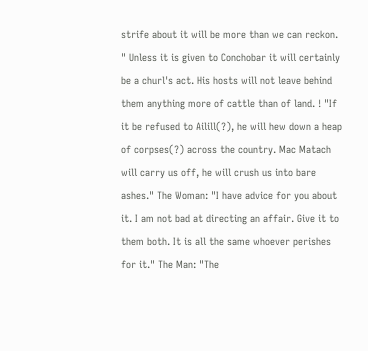strife about it will be more than we can reckon. " Unless it is given to Conchobar it will certainly be a churl's act. His hosts will not leave behind them anything more of cattle than of land. ! "If it be refused to Ailill(?), he will hew down a heap of corpses(?) across the country. Mac Matach will carry us off, he will crush us into bare ashes." The Woman: "I have advice for you about it. I am not bad at directing an affair. Give it to them both. It is all the same whoever perishes for it." The Man: "The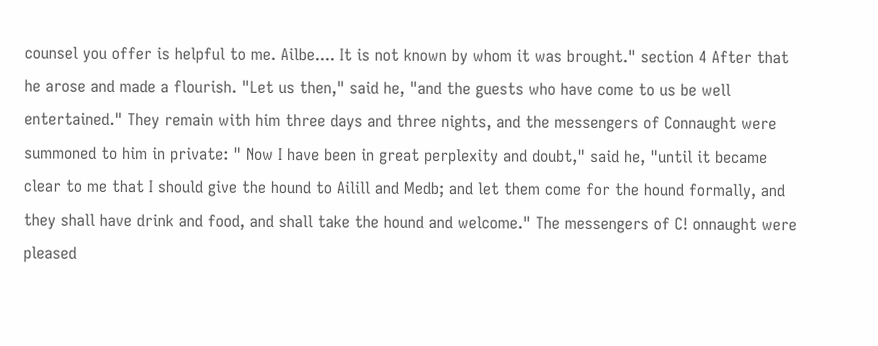counsel you offer is helpful to me. Ailbe.... It is not known by whom it was brought." section 4 After that he arose and made a flourish. "Let us then," said he, "and the guests who have come to us be well entertained." They remain with him three days and three nights, and the messengers of Connaught were summoned to him in private: " Now I have been in great perplexity and doubt," said he, "until it became clear to me that I should give the hound to Ailill and Medb; and let them come for the hound formally, and they shall have drink and food, and shall take the hound and welcome." The messengers of C! onnaught were pleased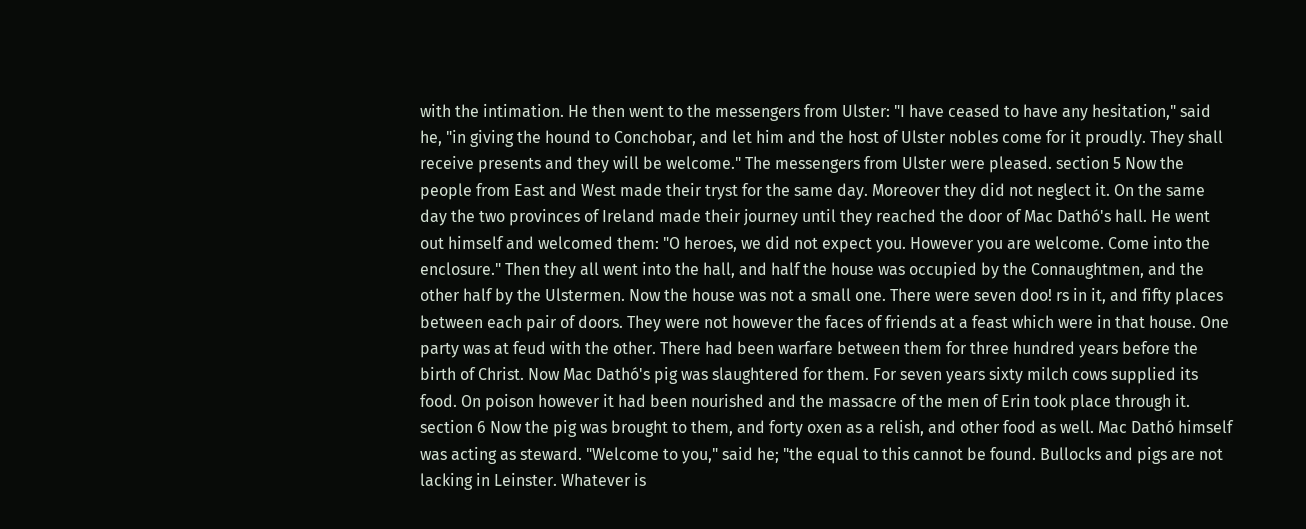with the intimation. He then went to the messengers from Ulster: "I have ceased to have any hesitation," said he, "in giving the hound to Conchobar, and let him and the host of Ulster nobles come for it proudly. They shall receive presents and they will be welcome." The messengers from Ulster were pleased. section 5 Now the people from East and West made their tryst for the same day. Moreover they did not neglect it. On the same day the two provinces of Ireland made their journey until they reached the door of Mac Dathó's hall. He went out himself and welcomed them: "O heroes, we did not expect you. However you are welcome. Come into the enclosure." Then they all went into the hall, and half the house was occupied by the Connaughtmen, and the other half by the Ulstermen. Now the house was not a small one. There were seven doo! rs in it, and fifty places between each pair of doors. They were not however the faces of friends at a feast which were in that house. One party was at feud with the other. There had been warfare between them for three hundred years before the birth of Christ. Now Mac Dathó's pig was slaughtered for them. For seven years sixty milch cows supplied its food. On poison however it had been nourished and the massacre of the men of Erin took place through it. section 6 Now the pig was brought to them, and forty oxen as a relish, and other food as well. Mac Dathó himself was acting as steward. "Welcome to you," said he; "the equal to this cannot be found. Bullocks and pigs are not lacking in Leinster. Whatever is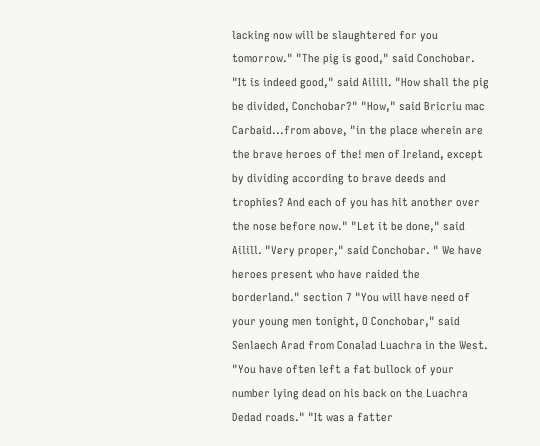lacking now will be slaughtered for you tomorrow." "The pig is good," said Conchobar. "It is indeed good," said Ailill. "How shall the pig be divided, Conchobar?" "How," said Bricriu mac Carbaid...from above, "in the place wherein are the brave heroes of the! men of Ireland, except by dividing according to brave deeds and trophies? And each of you has hit another over the nose before now." "Let it be done," said Ailill. "Very proper," said Conchobar. " We have heroes present who have raided the borderland." section 7 "You will have need of your young men tonight, O Conchobar," said Senlaech Arad from Conalad Luachra in the West. "You have often left a fat bullock of your number lying dead on his back on the Luachra Dedad roads." "It was a fatter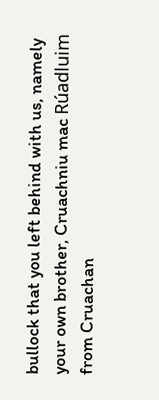bullock that you left behind with us, namely your own brother, Cruachniu mac Rúadluim from Cruachan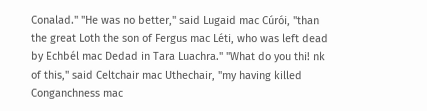Conalad." "He was no better," said Lugaid mac Cúrói, "than the great Loth the son of Fergus mac Léti, who was left dead by Echbél mac Dedad in Tara Luachra." "What do you thi! nk of this," said Celtchair mac Uthechair, "my having killed Conganchness mac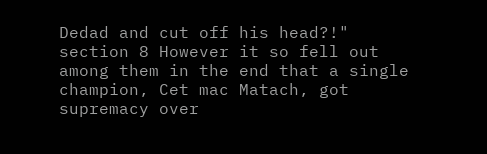Dedad and cut off his head?!" section 8 However it so fell out among them in the end that a single champion, Cet mac Matach, got supremacy over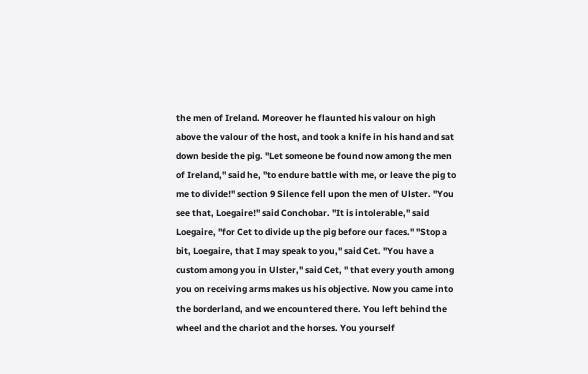the men of Ireland. Moreover he flaunted his valour on high above the valour of the host, and took a knife in his hand and sat down beside the pig. "Let someone be found now among the men of Ireland," said he, "to endure battle with me, or leave the pig to me to divide!" section 9 Silence fell upon the men of Ulster. "You see that, Loegaire!" said Conchobar. "It is intolerable," said Loegaire, "for Cet to divide up the pig before our faces." "Stop a bit, Loegaire, that I may speak to you," said Cet. "You have a custom among you in Ulster," said Cet, " that every youth among you on receiving arms makes us his objective. Now you came into the borderland, and we encountered there. You left behind the wheel and the chariot and the horses. You yourself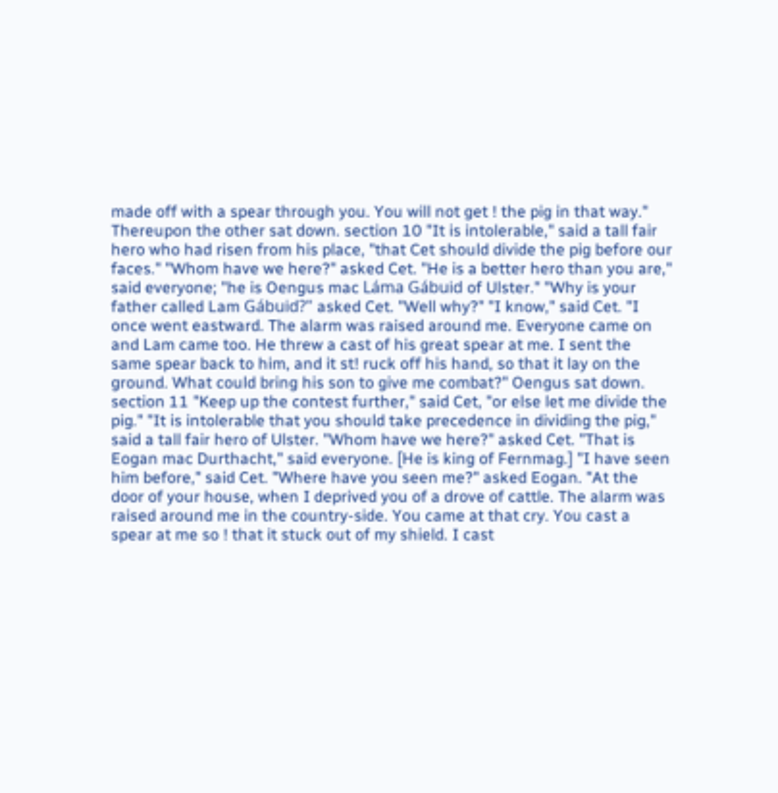made off with a spear through you. You will not get ! the pig in that way." Thereupon the other sat down. section 10 "It is intolerable," said a tall fair hero who had risen from his place, "that Cet should divide the pig before our faces." "Whom have we here?" asked Cet. "He is a better hero than you are," said everyone; "he is Oengus mac Láma Gábuid of Ulster." "Why is your father called Lam Gábuid?" asked Cet. "Well why?" "I know," said Cet. "I once went eastward. The alarm was raised around me. Everyone came on and Lam came too. He threw a cast of his great spear at me. I sent the same spear back to him, and it st! ruck off his hand, so that it lay on the ground. What could bring his son to give me combat?" Oengus sat down. section 11 "Keep up the contest further," said Cet, "or else let me divide the pig." "It is intolerable that you should take precedence in dividing the pig," said a tall fair hero of Ulster. "Whom have we here?" asked Cet. "That is Eogan mac Durthacht," said everyone. [He is king of Fernmag.] "I have seen him before," said Cet. "Where have you seen me?" asked Eogan. "At the door of your house, when I deprived you of a drove of cattle. The alarm was raised around me in the country-side. You came at that cry. You cast a spear at me so ! that it stuck out of my shield. I cast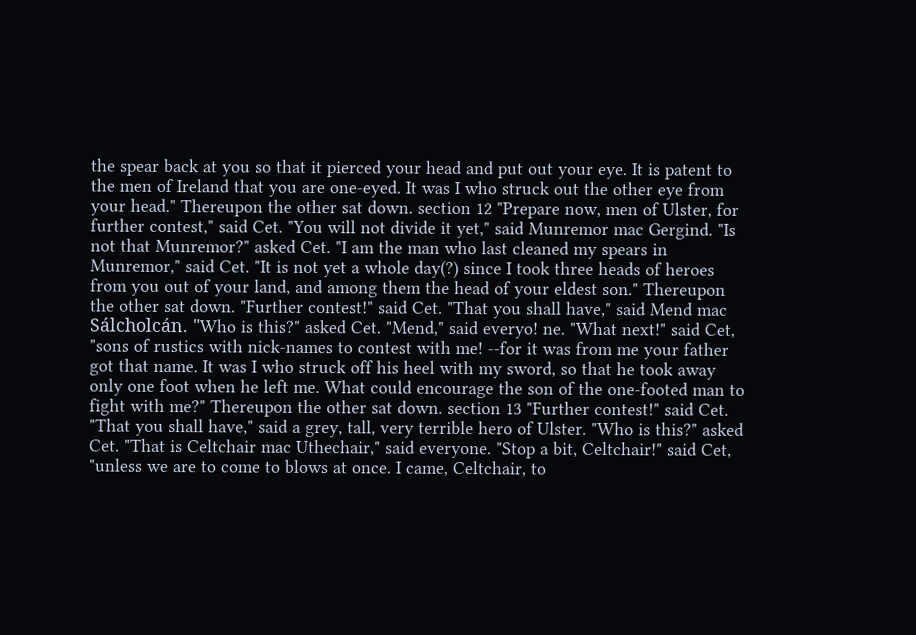the spear back at you so that it pierced your head and put out your eye. It is patent to the men of Ireland that you are one-eyed. It was I who struck out the other eye from your head." Thereupon the other sat down. section 12 "Prepare now, men of Ulster, for further contest," said Cet. "You will not divide it yet," said Munremor mac Gergind. "Is not that Munremor?" asked Cet. "I am the man who last cleaned my spears in Munremor," said Cet. "It is not yet a whole day(?) since I took three heads of heroes from you out of your land, and among them the head of your eldest son." Thereupon the other sat down. "Further contest!" said Cet. "That you shall have," said Mend mac Sálcholcán. "Who is this?" asked Cet. "Mend," said everyo! ne. "What next!" said Cet, "sons of rustics with nick-names to contest with me! --for it was from me your father got that name. It was I who struck off his heel with my sword, so that he took away only one foot when he left me. What could encourage the son of the one-footed man to fight with me?" Thereupon the other sat down. section 13 "Further contest!" said Cet. "That you shall have," said a grey, tall, very terrible hero of Ulster. "Who is this?" asked Cet. "That is Celtchair mac Uthechair," said everyone. "Stop a bit, Celtchair!" said Cet, "unless we are to come to blows at once. I came, Celtchair, to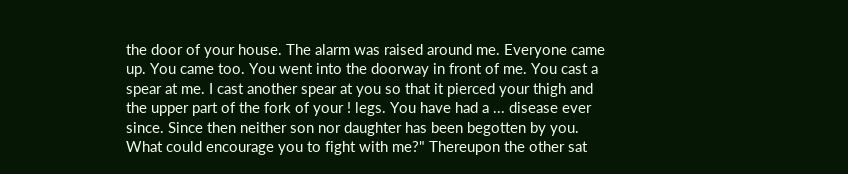the door of your house. The alarm was raised around me. Everyone came up. You came too. You went into the doorway in front of me. You cast a spear at me. I cast another spear at you so that it pierced your thigh and the upper part of the fork of your ! legs. You have had a ... disease ever since. Since then neither son nor daughter has been begotten by you. What could encourage you to fight with me?" Thereupon the other sat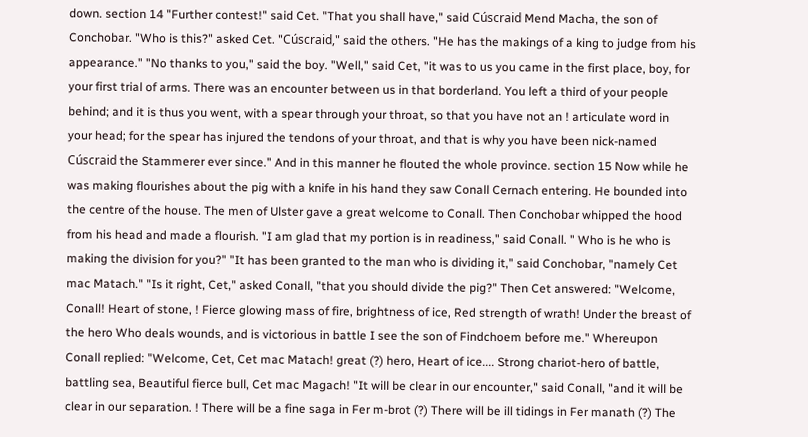down. section 14 "Further contest!" said Cet. "That you shall have," said Cúscraid Mend Macha, the son of Conchobar. "Who is this?" asked Cet. "Cúscraid," said the others. "He has the makings of a king to judge from his appearance." "No thanks to you," said the boy. "Well," said Cet, "it was to us you came in the first place, boy, for your first trial of arms. There was an encounter between us in that borderland. You left a third of your people behind; and it is thus you went, with a spear through your throat, so that you have not an ! articulate word in your head; for the spear has injured the tendons of your throat, and that is why you have been nick-named Cúscraid the Stammerer ever since." And in this manner he flouted the whole province. section 15 Now while he was making flourishes about the pig with a knife in his hand they saw Conall Cernach entering. He bounded into the centre of the house. The men of Ulster gave a great welcome to Conall. Then Conchobar whipped the hood from his head and made a flourish. "I am glad that my portion is in readiness," said Conall. " Who is he who is making the division for you?" "It has been granted to the man who is dividing it," said Conchobar, "namely Cet mac Matach." "Is it right, Cet," asked Conall, "that you should divide the pig?" Then Cet answered: "Welcome, Conall! Heart of stone, ! Fierce glowing mass of fire, brightness of ice, Red strength of wrath! Under the breast of the hero Who deals wounds, and is victorious in battle I see the son of Findchoem before me." Whereupon Conall replied: "Welcome, Cet, Cet mac Matach! great (?) hero, Heart of ice.... Strong chariot-hero of battle, battling sea, Beautiful fierce bull, Cet mac Magach! "It will be clear in our encounter," said Conall, "and it will be clear in our separation. ! There will be a fine saga in Fer m-brot (?) There will be ill tidings in Fer manath (?) The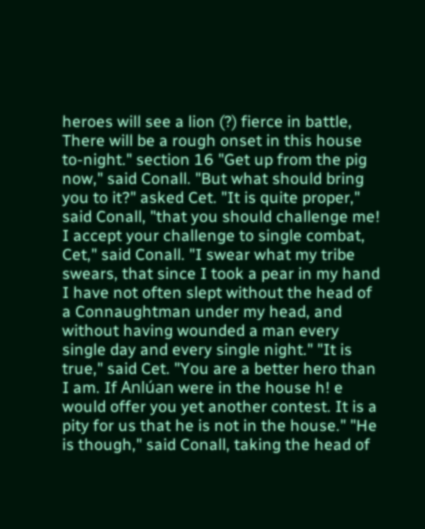heroes will see a lion (?) fierce in battle, There will be a rough onset in this house to-night." section 16 "Get up from the pig now," said Conall. "But what should bring you to it?" asked Cet. "It is quite proper," said Conall, "that you should challenge me! I accept your challenge to single combat, Cet," said Conall. "I swear what my tribe swears, that since I took a pear in my hand I have not often slept without the head of a Connaughtman under my head, and without having wounded a man every single day and every single night." "It is true," said Cet. "You are a better hero than I am. If Anlúan were in the house h! e would offer you yet another contest. It is a pity for us that he is not in the house." "He is though," said Conall, taking the head of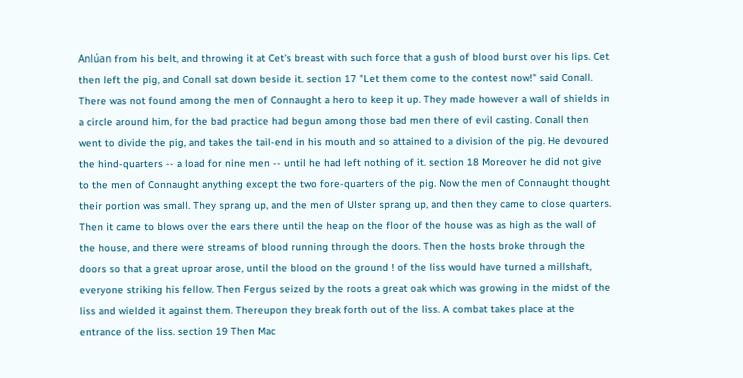Anlúan from his belt, and throwing it at Cet's breast with such force that a gush of blood burst over his lips. Cet then left the pig, and Conall sat down beside it. section 17 "Let them come to the contest now!" said Conall. There was not found among the men of Connaught a hero to keep it up. They made however a wall of shields in a circle around him, for the bad practice had begun among those bad men there of evil casting. Conall then went to divide the pig, and takes the tail-end in his mouth and so attained to a division of the pig. He devoured the hind-quarters -- a load for nine men -- until he had left nothing of it. section 18 Moreover he did not give to the men of Connaught anything except the two fore-quarters of the pig. Now the men of Connaught thought their portion was small. They sprang up, and the men of Ulster sprang up, and then they came to close quarters. Then it came to blows over the ears there until the heap on the floor of the house was as high as the wall of the house, and there were streams of blood running through the doors. Then the hosts broke through the doors so that a great uproar arose, until the blood on the ground ! of the liss would have turned a millshaft, everyone striking his fellow. Then Fergus seized by the roots a great oak which was growing in the midst of the liss and wielded it against them. Thereupon they break forth out of the liss. A combat takes place at the entrance of the liss. section 19 Then Mac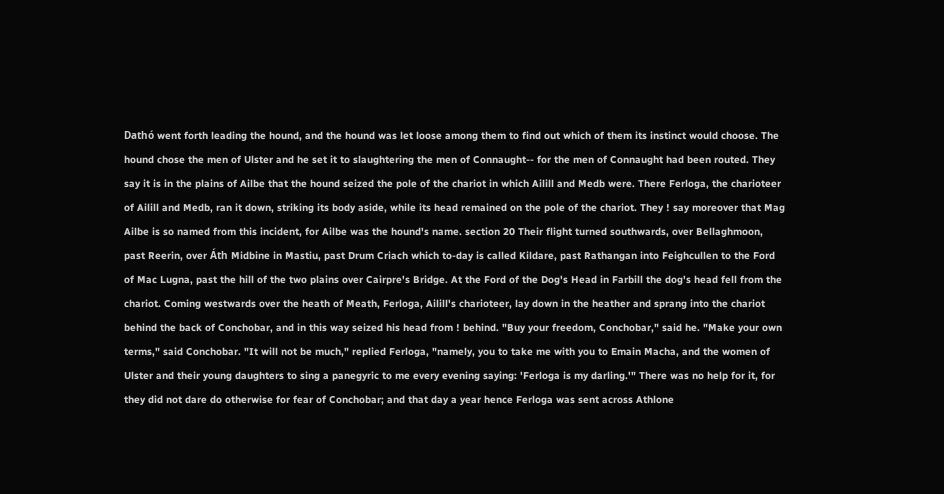Dathó went forth leading the hound, and the hound was let loose among them to find out which of them its instinct would choose. The hound chose the men of Ulster and he set it to slaughtering the men of Connaught-- for the men of Connaught had been routed. They say it is in the plains of Ailbe that the hound seized the pole of the chariot in which Ailill and Medb were. There Ferloga, the charioteer of Ailill and Medb, ran it down, striking its body aside, while its head remained on the pole of the chariot. They ! say moreover that Mag Ailbe is so named from this incident, for Ailbe was the hound's name. section 20 Their flight turned southwards, over Bellaghmoon, past Reerin, over Áth Midbine in Mastiu, past Drum Criach which to-day is called Kildare, past Rathangan into Feighcullen to the Ford of Mac Lugna, past the hill of the two plains over Cairpre's Bridge. At the Ford of the Dog's Head in Farbill the dog's head fell from the chariot. Coming westwards over the heath of Meath, Ferloga, Ailill's charioteer, lay down in the heather and sprang into the chariot behind the back of Conchobar, and in this way seized his head from ! behind. "Buy your freedom, Conchobar," said he. "Make your own terms," said Conchobar. "It will not be much," replied Ferloga, "namely, you to take me with you to Emain Macha, and the women of Ulster and their young daughters to sing a panegyric to me every evening saying: 'Ferloga is my darling.'" There was no help for it, for they did not dare do otherwise for fear of Conchobar; and that day a year hence Ferloga was sent across Athlone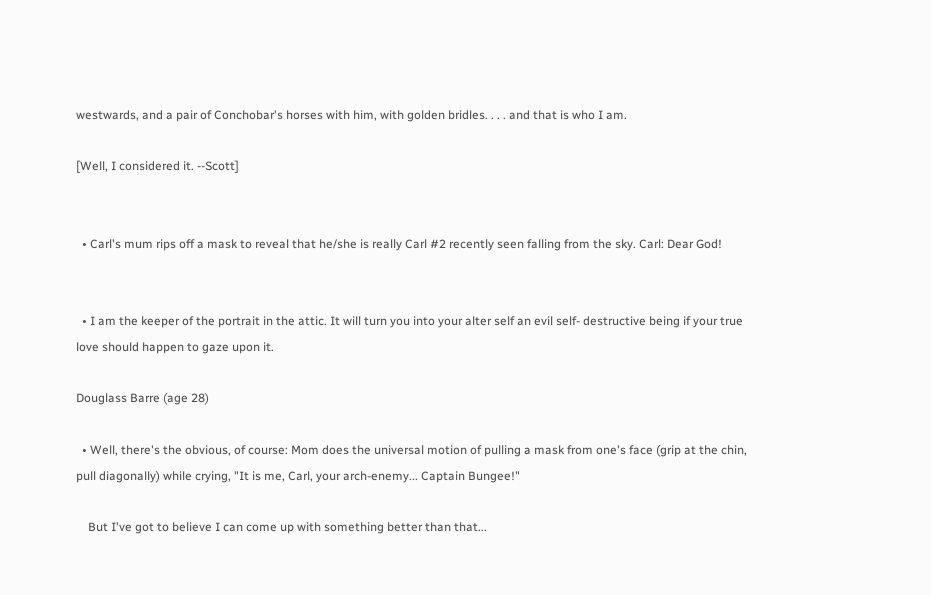westwards, and a pair of Conchobar's horses with him, with golden bridles. . . . and that is who I am.

[Well, I considered it. --Scott]


  • Carl's mum rips off a mask to reveal that he/she is really Carl #2 recently seen falling from the sky. Carl: Dear God!


  • I am the keeper of the portrait in the attic. It will turn you into your alter self an evil self- destructive being if your true love should happen to gaze upon it.

Douglass Barre (age 28)

  • Well, there's the obvious, of course: Mom does the universal motion of pulling a mask from one's face (grip at the chin, pull diagonally) while crying, "It is me, Carl, your arch-enemy... Captain Bungee!"

    But I've got to believe I can come up with something better than that...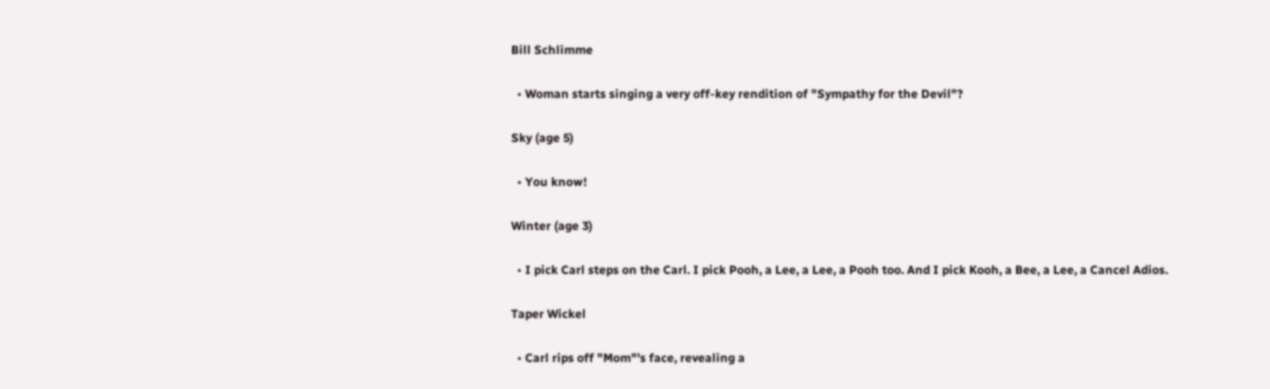Bill Schlimme

  • Woman starts singing a very off-key rendition of "Sympathy for the Devil"?

Sky (age 5)

  • You know!

Winter (age 3)

  • I pick Carl steps on the Carl. I pick Pooh, a Lee, a Lee, a Pooh too. And I pick Kooh, a Bee, a Lee, a Cancel Adios.

Taper Wickel

  • Carl rips off "Mom"'s face, revealing a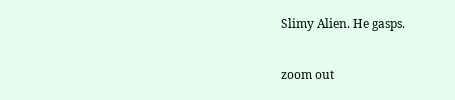Slimy Alien. He gasps.

zoom out